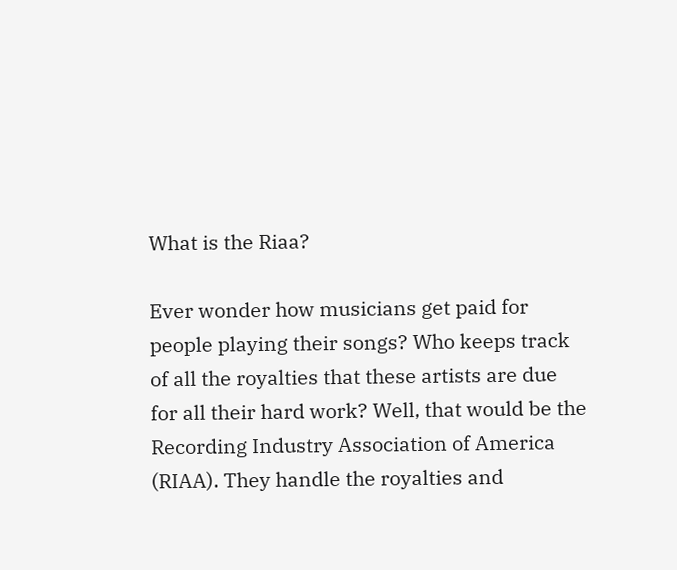What is the Riaa?

Ever wonder how musicians get paid for people playing their songs? Who keeps track of all the royalties that these artists are due for all their hard work? Well, that would be the Recording Industry Association of America (RIAA). They handle the royalties and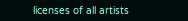licenses of all artists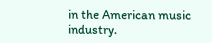in the American music industry.